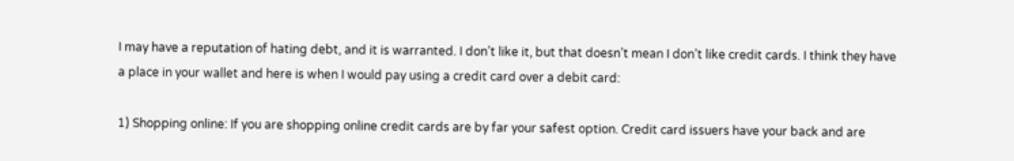I may have a reputation of hating debt, and it is warranted. I don’t like it, but that doesn’t mean I don’t like credit cards. I think they have a place in your wallet and here is when I would pay using a credit card over a debit card:

1) Shopping online: If you are shopping online credit cards are by far your safest option. Credit card issuers have your back and are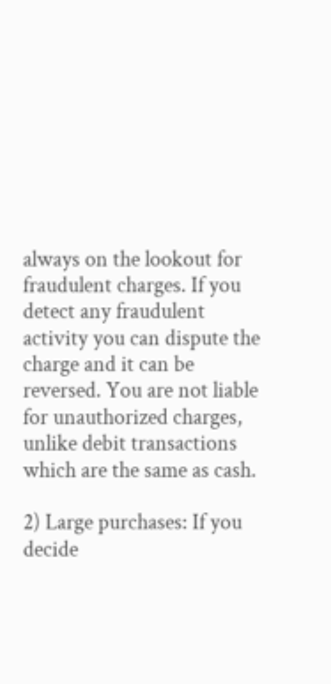always on the lookout for fraudulent charges. If you detect any fraudulent activity you can dispute the charge and it can be reversed. You are not liable for unauthorized charges, unlike debit transactions which are the same as cash.

2) Large purchases: If you decide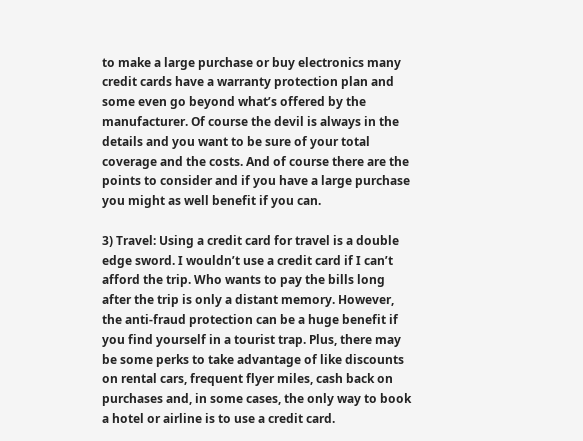to make a large purchase or buy electronics many credit cards have a warranty protection plan and some even go beyond what’s offered by the manufacturer. Of course the devil is always in the details and you want to be sure of your total coverage and the costs. And of course there are the points to consider and if you have a large purchase you might as well benefit if you can.

3) Travel: Using a credit card for travel is a double edge sword. I wouldn’t use a credit card if I can’t afford the trip. Who wants to pay the bills long after the trip is only a distant memory. However, the anti-fraud protection can be a huge benefit if you find yourself in a tourist trap. Plus, there may be some perks to take advantage of like discounts on rental cars, frequent flyer miles, cash back on purchases and, in some cases, the only way to book a hotel or airline is to use a credit card.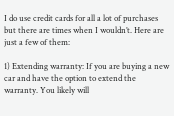I do use credit cards for all a lot of purchases but there are times when I wouldn’t. Here are just a few of them:

1) Extending warranty: If you are buying a new car and have the option to extend the warranty. You likely will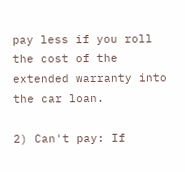pay less if you roll the cost of the extended warranty into the car loan.

2) Can't pay: If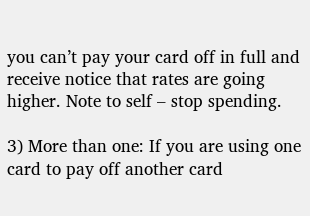you can’t pay your card off in full and receive notice that rates are going higher. Note to self – stop spending.

3) More than one: If you are using one card to pay off another card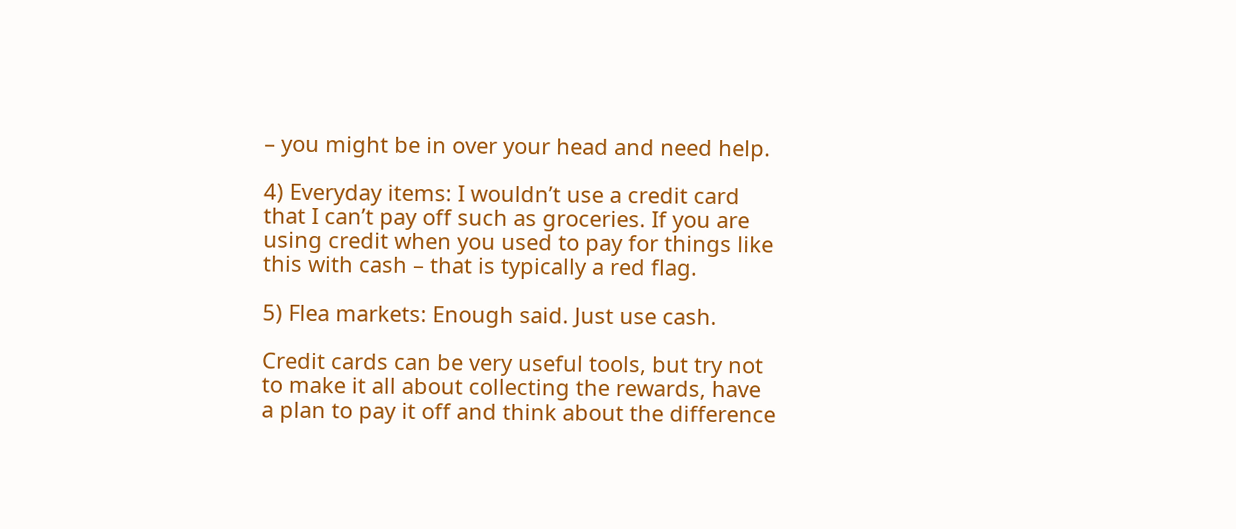– you might be in over your head and need help.

4) Everyday items: I wouldn’t use a credit card that I can’t pay off such as groceries. If you are using credit when you used to pay for things like this with cash – that is typically a red flag.

5) Flea markets: Enough said. Just use cash.

Credit cards can be very useful tools, but try not to make it all about collecting the rewards, have a plan to pay it off and think about the difference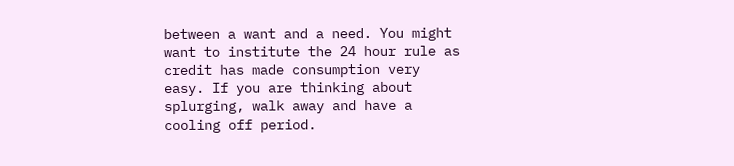between a want and a need. You might want to institute the 24 hour rule as credit has made consumption very easy. If you are thinking about splurging, walk away and have a cooling off period.